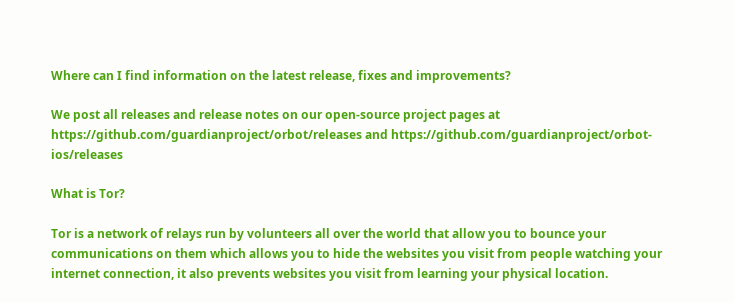Where can I find information on the latest release, fixes and improvements?

We post all releases and release notes on our open-source project pages at https://github.com/guardianproject/orbot/releases and https://github.com/guardianproject/orbot-ios/releases

What is Tor?

Tor is a network of relays run by volunteers all over the world that allow you to bounce your communications on them which allows you to hide the websites you visit from people watching your internet connection, it also prevents websites you visit from learning your physical location.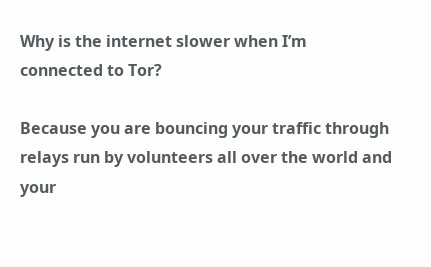Why is the internet slower when I’m connected to Tor?

Because you are bouncing your traffic through relays run by volunteers all over the world and your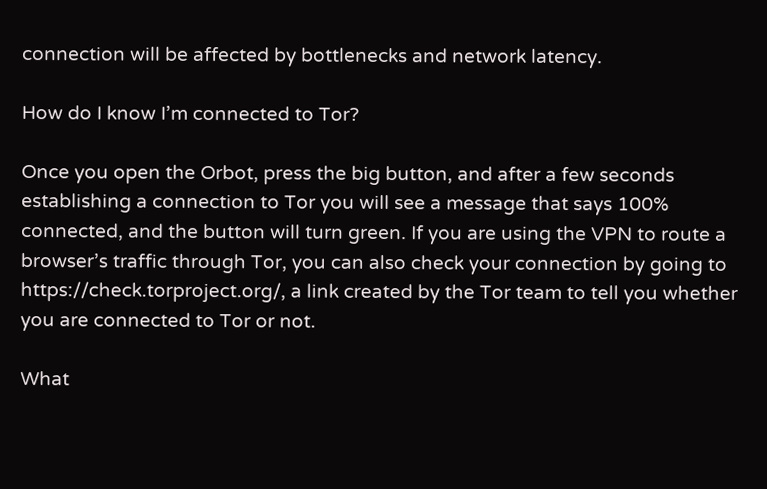connection will be affected by bottlenecks and network latency.

How do I know I’m connected to Tor?

Once you open the Orbot, press the big button, and after a few seconds establishing a connection to Tor you will see a message that says 100% connected, and the button will turn green. If you are using the VPN to route a browser’s traffic through Tor, you can also check your connection by going to https://check.torproject.org/, a link created by the Tor team to tell you whether you are connected to Tor or not.

What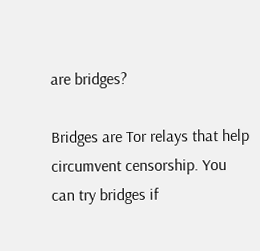are bridges?

Bridges are Tor relays that help circumvent censorship. You can try bridges if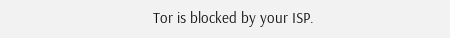Tor is blocked by your ISP.